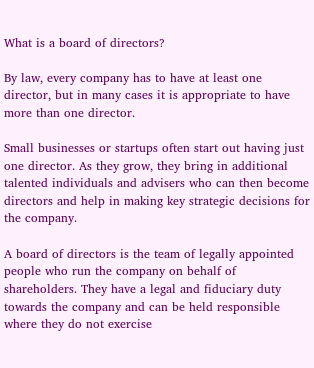What is a board of directors?

By law, every company has to have at least one director, but in many cases it is appropriate to have more than one director.

Small businesses or startups often start out having just one director. As they grow, they bring in additional talented individuals and advisers who can then become directors and help in making key strategic decisions for the company.

A board of directors is the team of legally appointed people who run the company on behalf of shareholders. They have a legal and fiduciary duty towards the company and can be held responsible where they do not exercise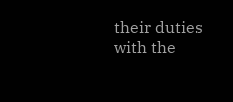their duties with the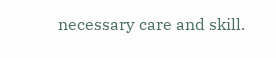necessary care and skill.